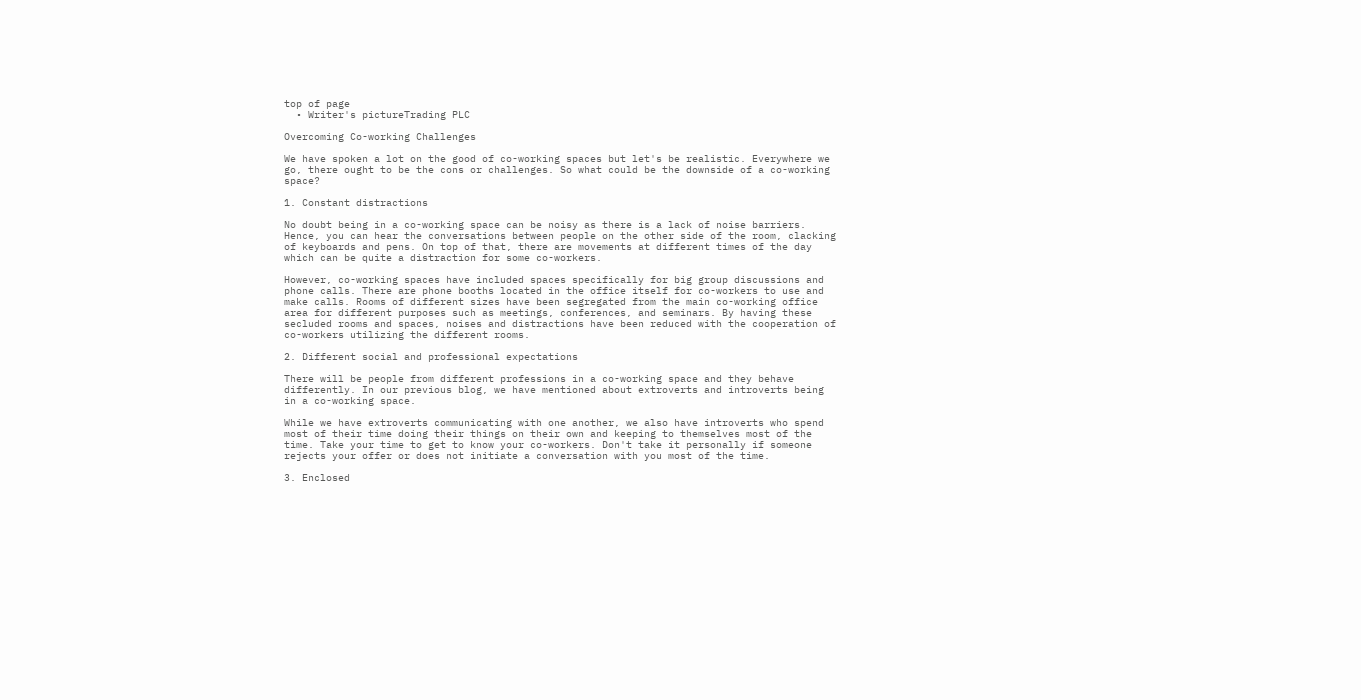top of page
  • Writer's pictureTrading PLC

Overcoming Co-working Challenges

We have spoken a lot on the good of co-working spaces but let's be realistic. Everywhere we go, there ought to be the cons or challenges. So what could be the downside of a co-working space?

1. Constant distractions

No doubt being in a co-working space can be noisy as there is a lack of noise barriers. Hence, you can hear the conversations between people on the other side of the room, clacking of keyboards and pens. On top of that, there are movements at different times of the day which can be quite a distraction for some co-workers.

However, co-working spaces have included spaces specifically for big group discussions and phone calls. There are phone booths located in the office itself for co-workers to use and make calls. Rooms of different sizes have been segregated from the main co-working office area for different purposes such as meetings, conferences, and seminars. By having these secluded rooms and spaces, noises and distractions have been reduced with the cooperation of co-workers utilizing the different rooms.

2. Different social and professional expectations

There will be people from different professions in a co-working space and they behave differently. In our previous blog, we have mentioned about extroverts and introverts being in a co-working space.

While we have extroverts communicating with one another, we also have introverts who spend most of their time doing their things on their own and keeping to themselves most of the time. Take your time to get to know your co-workers. Don't take it personally if someone rejects your offer or does not initiate a conversation with you most of the time.

3. Enclosed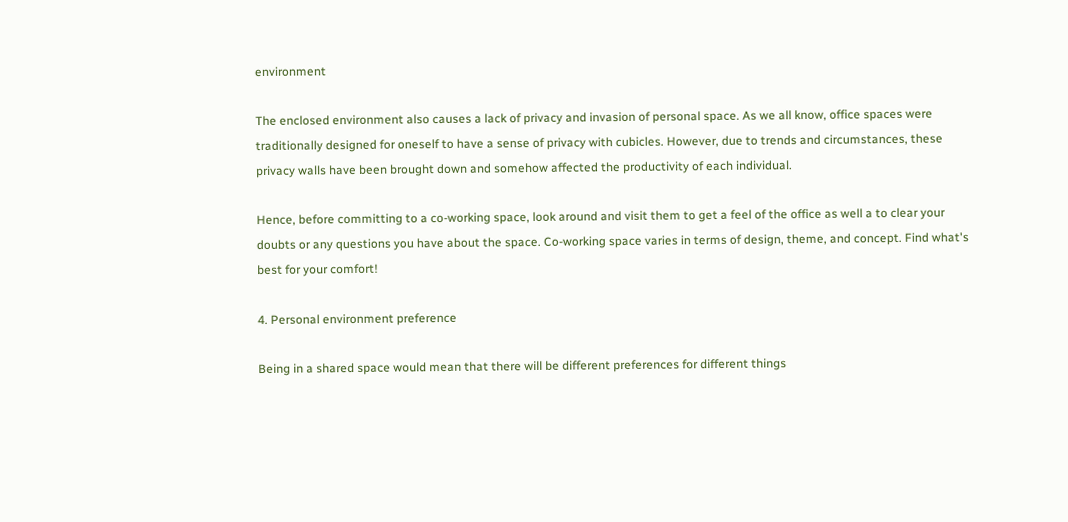environment

The enclosed environment also causes a lack of privacy and invasion of personal space. As we all know, office spaces were traditionally designed for oneself to have a sense of privacy with cubicles. However, due to trends and circumstances, these privacy walls have been brought down and somehow affected the productivity of each individual.

Hence, before committing to a co-working space, look around and visit them to get a feel of the office as well a to clear your doubts or any questions you have about the space. Co-working space varies in terms of design, theme, and concept. Find what's best for your comfort!

4. Personal environment preference

Being in a shared space would mean that there will be different preferences for different things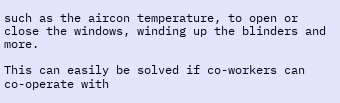such as the aircon temperature, to open or close the windows, winding up the blinders and more.

This can easily be solved if co-workers can co-operate with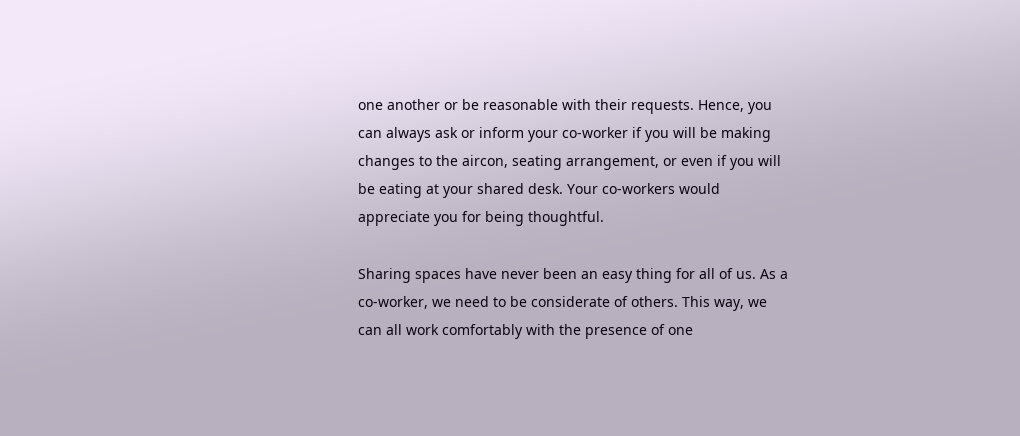one another or be reasonable with their requests. Hence, you can always ask or inform your co-worker if you will be making changes to the aircon, seating arrangement, or even if you will be eating at your shared desk. Your co-workers would appreciate you for being thoughtful.

Sharing spaces have never been an easy thing for all of us. As a co-worker, we need to be considerate of others. This way, we can all work comfortably with the presence of one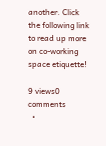another. Click the following link to read up more on co-working space etiquette!

9 views0 comments
  •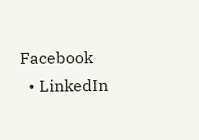Facebook
  • LinkedIn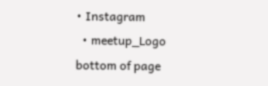• Instagram
  • meetup_Logo
bottom of page